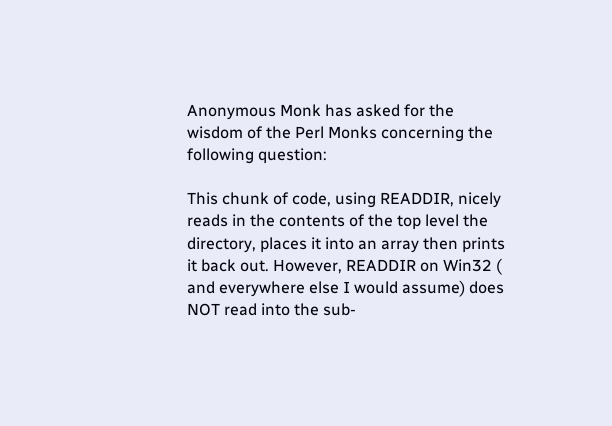Anonymous Monk has asked for the wisdom of the Perl Monks concerning the following question:

This chunk of code, using READDIR, nicely reads in the contents of the top level the directory, places it into an array then prints it back out. However, READDIR on Win32 ( and everywhere else I would assume) does NOT read into the sub-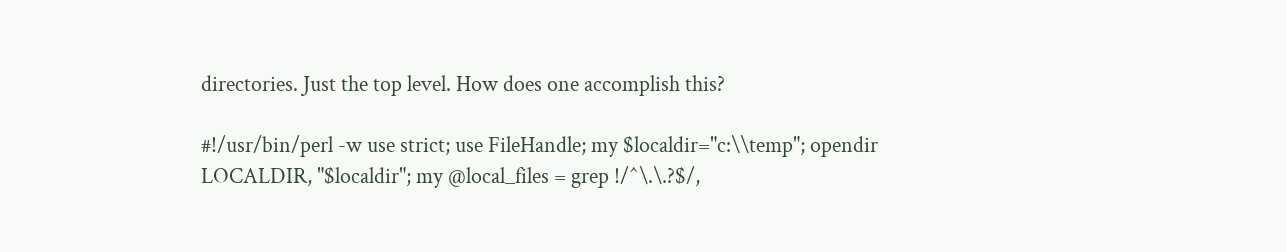directories. Just the top level. How does one accomplish this?

#!/usr/bin/perl -w use strict; use FileHandle; my $localdir="c:\\temp"; opendir LOCALDIR, "$localdir"; my @local_files = grep !/^\.\.?$/,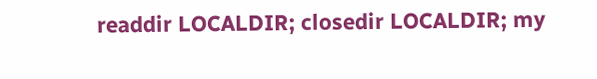readdir LOCALDIR; closedir LOCALDIR; my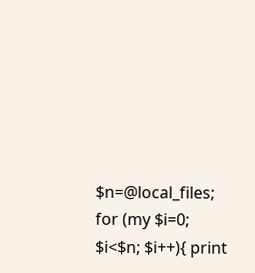$n=@local_files; for (my $i=0; $i<$n; $i++){ print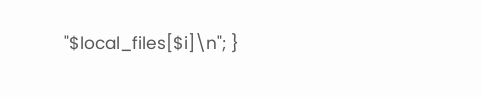"$local_files[$i]\n"; }